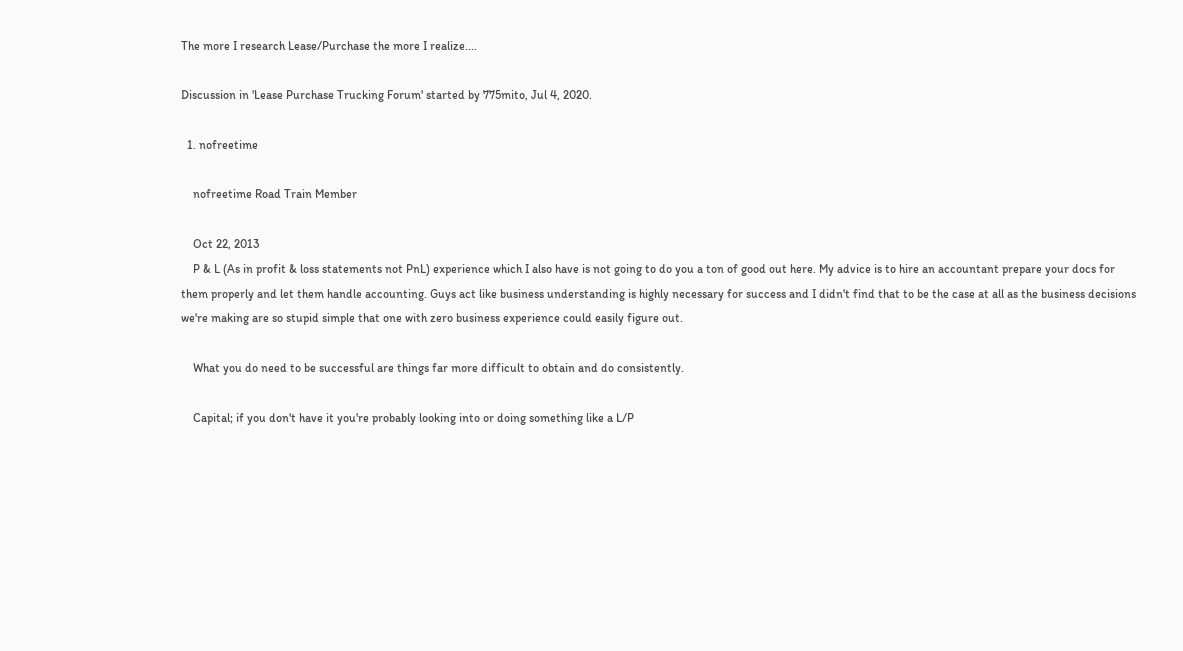The more I research Lease/Purchase the more I realize....

Discussion in 'Lease Purchase Trucking Forum' started by 775mito, Jul 4, 2020.

  1. nofreetime

    nofreetime Road Train Member

    Oct 22, 2013
    P & L (As in profit & loss statements not PnL) experience which I also have is not going to do you a ton of good out here. My advice is to hire an accountant prepare your docs for them properly and let them handle accounting. Guys act like business understanding is highly necessary for success and I didn't find that to be the case at all as the business decisions we're making are so stupid simple that one with zero business experience could easily figure out.

    What you do need to be successful are things far more difficult to obtain and do consistently.

    Capital; if you don't have it you're probably looking into or doing something like a L/P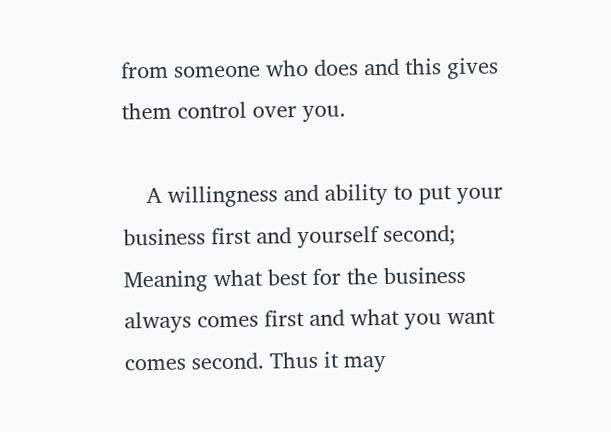from someone who does and this gives them control over you.

    A willingness and ability to put your business first and yourself second; Meaning what best for the business always comes first and what you want comes second. Thus it may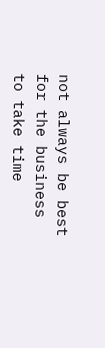not always be best for the business to take time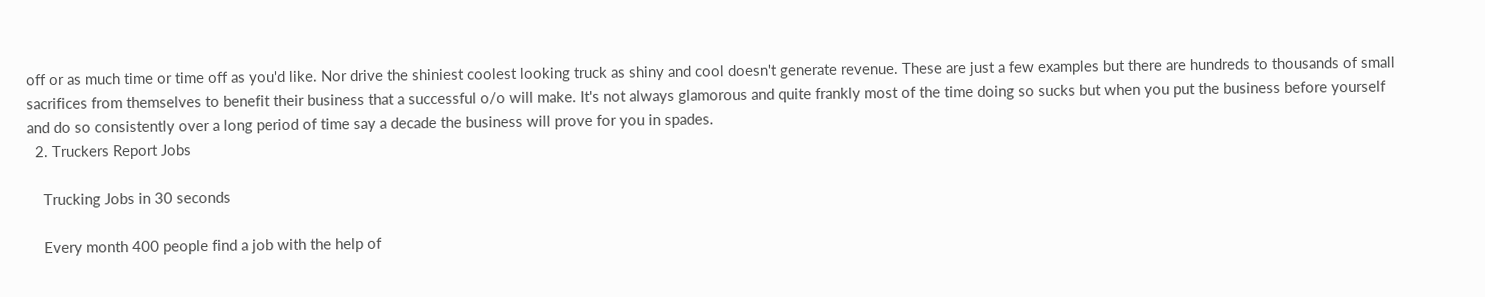off or as much time or time off as you'd like. Nor drive the shiniest coolest looking truck as shiny and cool doesn't generate revenue. These are just a few examples but there are hundreds to thousands of small sacrifices from themselves to benefit their business that a successful o/o will make. It's not always glamorous and quite frankly most of the time doing so sucks but when you put the business before yourself and do so consistently over a long period of time say a decade the business will prove for you in spades.
  2. Truckers Report Jobs

    Trucking Jobs in 30 seconds

    Every month 400 people find a job with the help of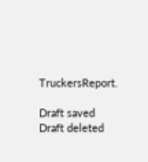TruckersReport.

Draft saved Draft deleted